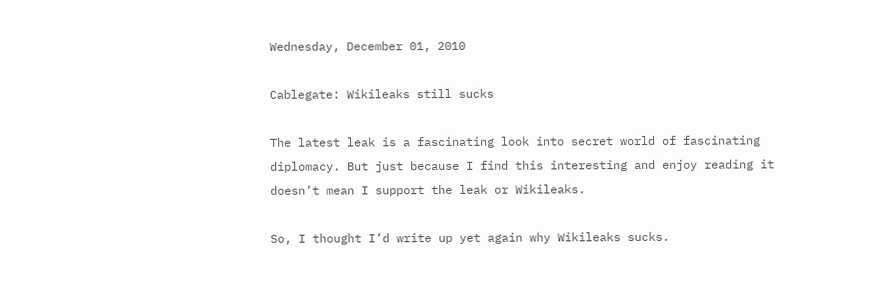Wednesday, December 01, 2010

Cablegate: Wikileaks still sucks

The latest leak is a fascinating look into secret world of fascinating diplomacy. But just because I find this interesting and enjoy reading it doesn’t mean I support the leak or Wikileaks.

So, I thought I’d write up yet again why Wikileaks sucks.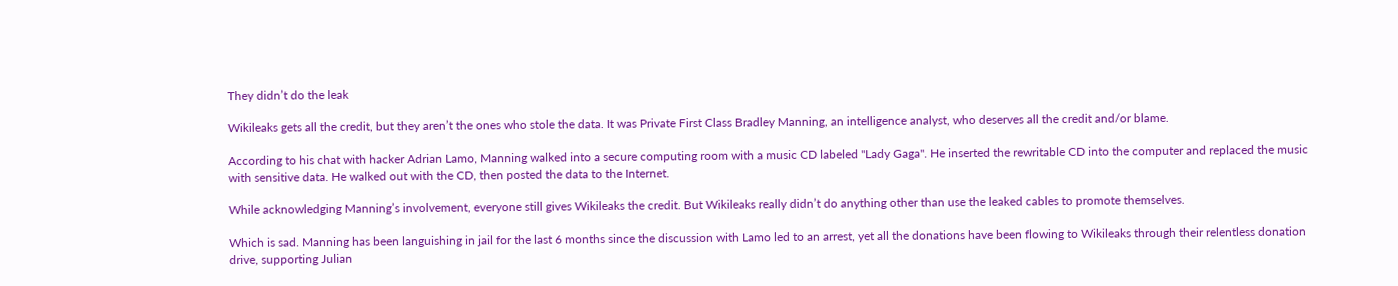They didn’t do the leak

Wikileaks gets all the credit, but they aren’t the ones who stole the data. It was Private First Class Bradley Manning, an intelligence analyst, who deserves all the credit and/or blame.

According to his chat with hacker Adrian Lamo, Manning walked into a secure computing room with a music CD labeled "Lady Gaga". He inserted the rewritable CD into the computer and replaced the music with sensitive data. He walked out with the CD, then posted the data to the Internet.

While acknowledging Manning’s involvement, everyone still gives Wikileaks the credit. But Wikileaks really didn’t do anything other than use the leaked cables to promote themselves.

Which is sad. Manning has been languishing in jail for the last 6 months since the discussion with Lamo led to an arrest, yet all the donations have been flowing to Wikileaks through their relentless donation drive, supporting Julian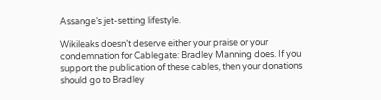Assange’s jet-setting lifestyle.

Wikileaks doesn’t deserve either your praise or your condemnation for Cablegate: Bradley Manning does. If you support the publication of these cables, then your donations should go to Bradley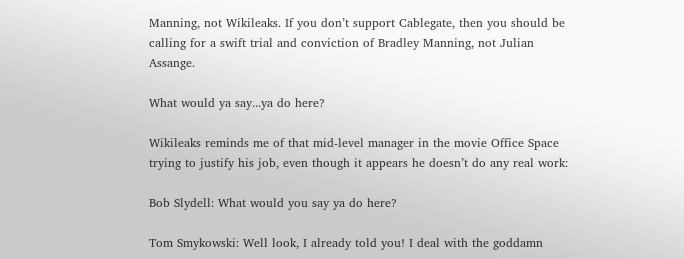Manning, not Wikileaks. If you don’t support Cablegate, then you should be calling for a swift trial and conviction of Bradley Manning, not Julian Assange.

What would ya say...ya do here?

Wikileaks reminds me of that mid-level manager in the movie Office Space trying to justify his job, even though it appears he doesn’t do any real work:

Bob Slydell: What would you say ya do here?

Tom Smykowski: Well look, I already told you! I deal with the goddamn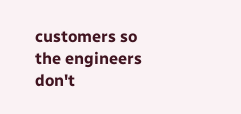customers so the engineers don't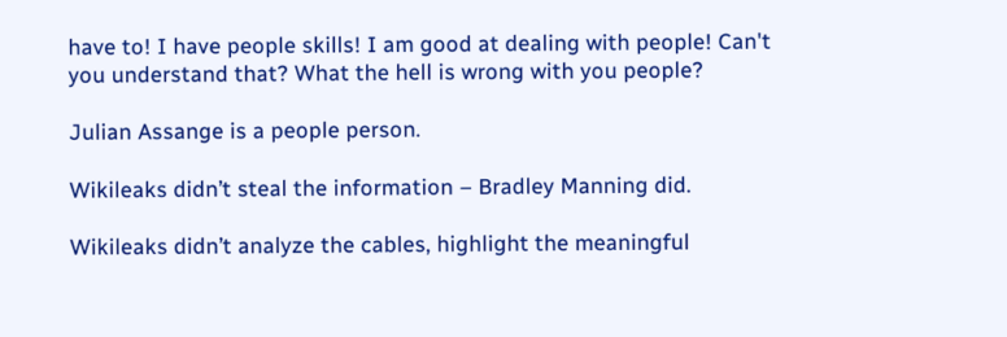have to! I have people skills! I am good at dealing with people! Can't you understand that? What the hell is wrong with you people?

Julian Assange is a people person.

Wikileaks didn’t steal the information – Bradley Manning did.

Wikileaks didn’t analyze the cables, highlight the meaningful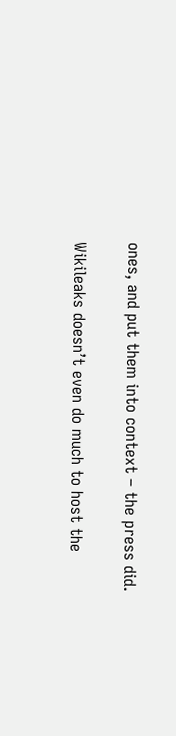ones, and put them into context – the press did.

Wikileaks doesn’t even do much to host the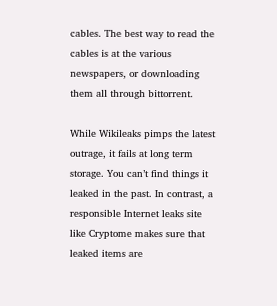cables. The best way to read the cables is at the various newspapers, or downloading them all through bittorrent.

While Wikileaks pimps the latest outrage, it fails at long term storage. You can’t find things it leaked in the past. In contrast, a responsible Internet leaks site like Cryptome makes sure that leaked items are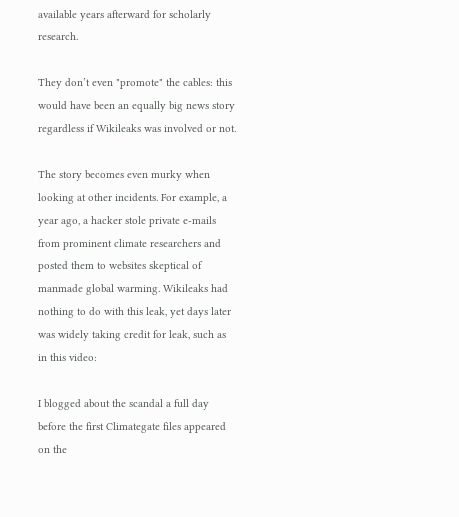available years afterward for scholarly research.

They don’t even "promote" the cables: this would have been an equally big news story regardless if Wikileaks was involved or not.

The story becomes even murky when looking at other incidents. For example, a year ago, a hacker stole private e-mails from prominent climate researchers and posted them to websites skeptical of manmade global warming. Wikileaks had nothing to do with this leak, yet days later was widely taking credit for leak, such as in this video:

I blogged about the scandal a full day before the first Climategate files appeared on the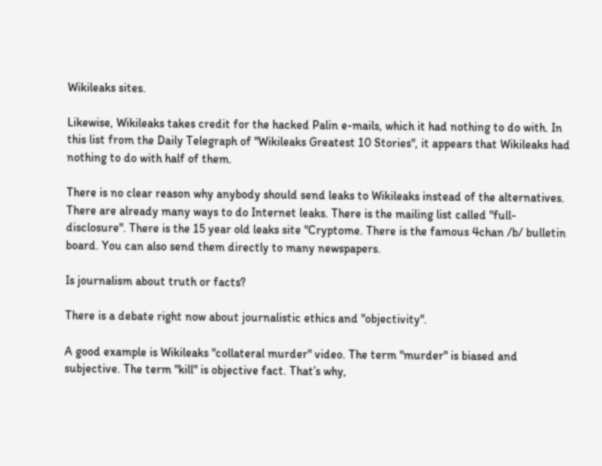Wikileaks sites.

Likewise, Wikileaks takes credit for the hacked Palin e-mails, which it had nothing to do with. In this list from the Daily Telegraph of "Wikileaks Greatest 10 Stories", it appears that Wikileaks had nothing to do with half of them.

There is no clear reason why anybody should send leaks to Wikileaks instead of the alternatives. There are already many ways to do Internet leaks. There is the mailing list called "full-disclosure". There is the 15 year old leaks site "Cryptome. There is the famous 4chan /b/ bulletin board. You can also send them directly to many newspapers.

Is journalism about truth or facts?

There is a debate right now about journalistic ethics and "objectivity".

A good example is Wikileaks "collateral murder" video. The term "murder" is biased and subjective. The term "kill" is objective fact. That’s why,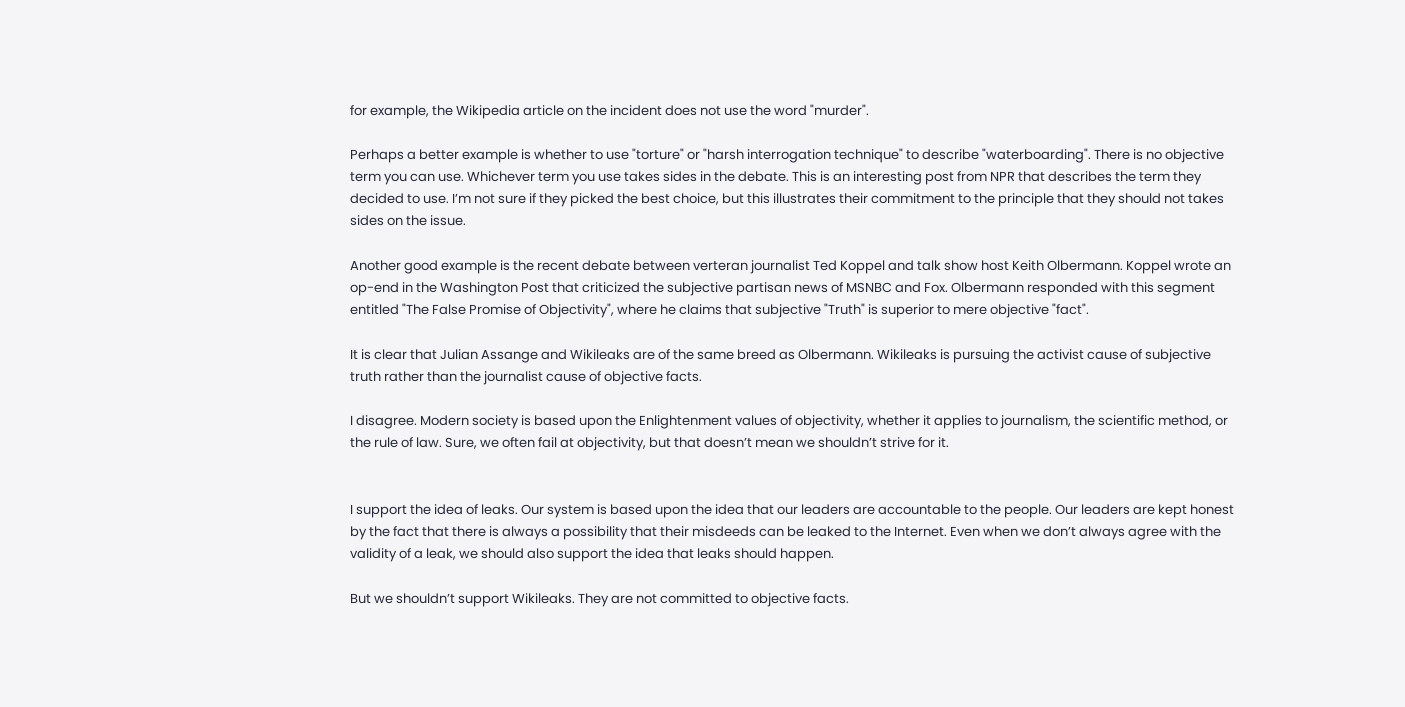for example, the Wikipedia article on the incident does not use the word "murder".

Perhaps a better example is whether to use "torture" or "harsh interrogation technique" to describe "waterboarding". There is no objective term you can use. Whichever term you use takes sides in the debate. This is an interesting post from NPR that describes the term they decided to use. I’m not sure if they picked the best choice, but this illustrates their commitment to the principle that they should not takes sides on the issue.

Another good example is the recent debate between verteran journalist Ted Koppel and talk show host Keith Olbermann. Koppel wrote an op-end in the Washington Post that criticized the subjective partisan news of MSNBC and Fox. Olbermann responded with this segment entitled "The False Promise of Objectivity", where he claims that subjective "Truth" is superior to mere objective "fact".

It is clear that Julian Assange and Wikileaks are of the same breed as Olbermann. Wikileaks is pursuing the activist cause of subjective truth rather than the journalist cause of objective facts.

I disagree. Modern society is based upon the Enlightenment values of objectivity, whether it applies to journalism, the scientific method, or the rule of law. Sure, we often fail at objectivity, but that doesn’t mean we shouldn’t strive for it.


I support the idea of leaks. Our system is based upon the idea that our leaders are accountable to the people. Our leaders are kept honest by the fact that there is always a possibility that their misdeeds can be leaked to the Internet. Even when we don’t always agree with the validity of a leak, we should also support the idea that leaks should happen.

But we shouldn’t support Wikileaks. They are not committed to objective facts.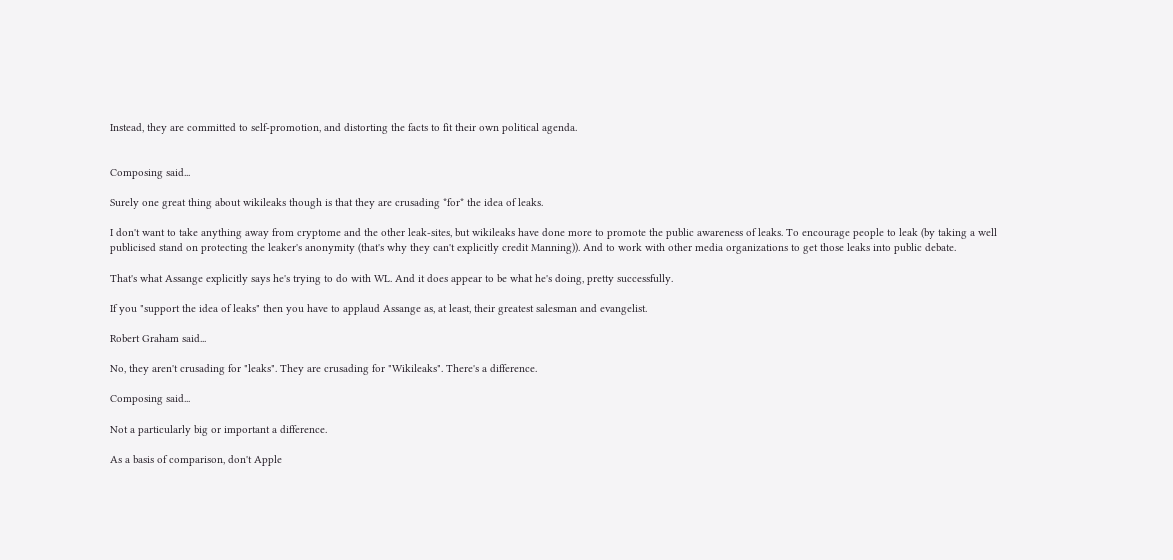Instead, they are committed to self-promotion, and distorting the facts to fit their own political agenda.


Composing said...

Surely one great thing about wikileaks though is that they are crusading *for* the idea of leaks.

I don't want to take anything away from cryptome and the other leak-sites, but wikileaks have done more to promote the public awareness of leaks. To encourage people to leak (by taking a well publicised stand on protecting the leaker's anonymity (that's why they can't explicitly credit Manning)). And to work with other media organizations to get those leaks into public debate.

That's what Assange explicitly says he's trying to do with WL. And it does appear to be what he's doing, pretty successfully.

If you "support the idea of leaks" then you have to applaud Assange as, at least, their greatest salesman and evangelist.

Robert Graham said...

No, they aren't crusading for "leaks". They are crusading for "Wikileaks". There's a difference.

Composing said...

Not a particularly big or important a difference.

As a basis of comparison, don't Apple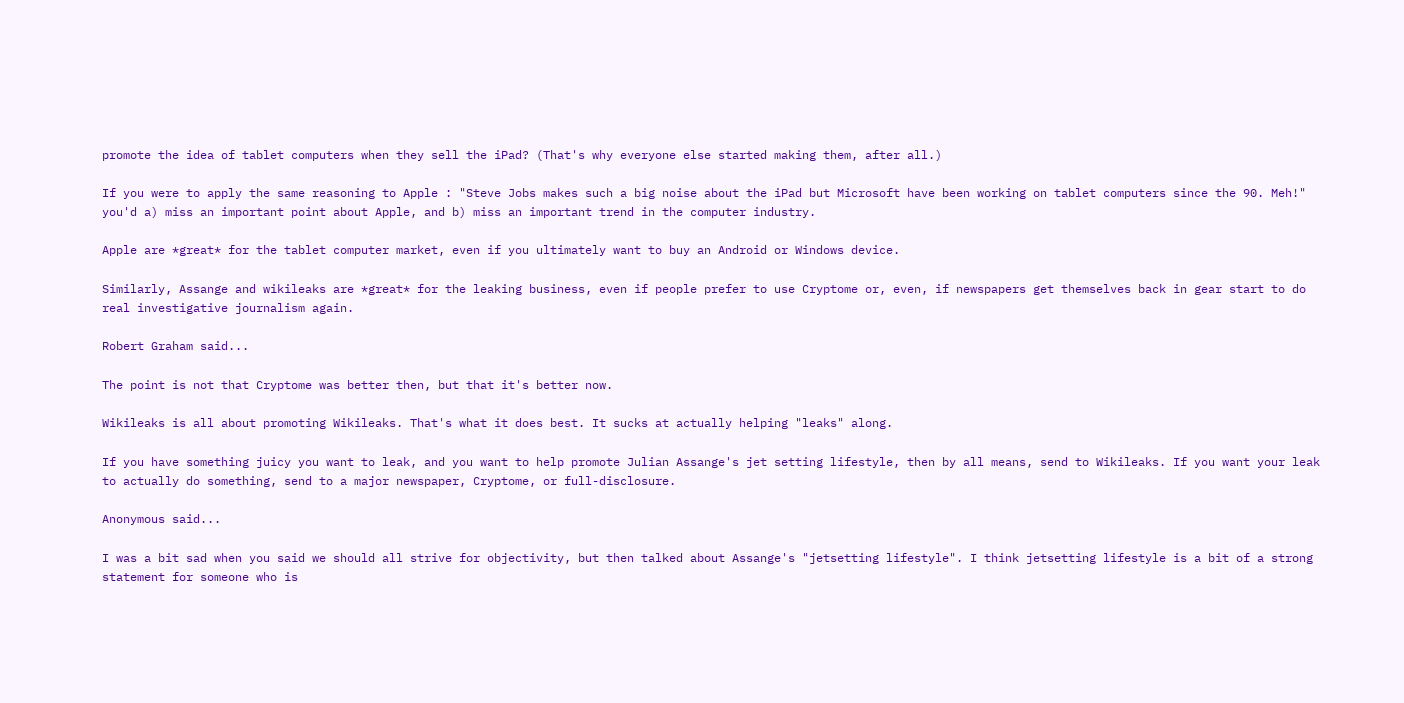promote the idea of tablet computers when they sell the iPad? (That's why everyone else started making them, after all.)

If you were to apply the same reasoning to Apple : "Steve Jobs makes such a big noise about the iPad but Microsoft have been working on tablet computers since the 90. Meh!" you'd a) miss an important point about Apple, and b) miss an important trend in the computer industry.

Apple are *great* for the tablet computer market, even if you ultimately want to buy an Android or Windows device.

Similarly, Assange and wikileaks are *great* for the leaking business, even if people prefer to use Cryptome or, even, if newspapers get themselves back in gear start to do real investigative journalism again.

Robert Graham said...

The point is not that Cryptome was better then, but that it's better now.

Wikileaks is all about promoting Wikileaks. That's what it does best. It sucks at actually helping "leaks" along.

If you have something juicy you want to leak, and you want to help promote Julian Assange's jet setting lifestyle, then by all means, send to Wikileaks. If you want your leak to actually do something, send to a major newspaper, Cryptome, or full-disclosure.

Anonymous said...

I was a bit sad when you said we should all strive for objectivity, but then talked about Assange's "jetsetting lifestyle". I think jetsetting lifestyle is a bit of a strong statement for someone who is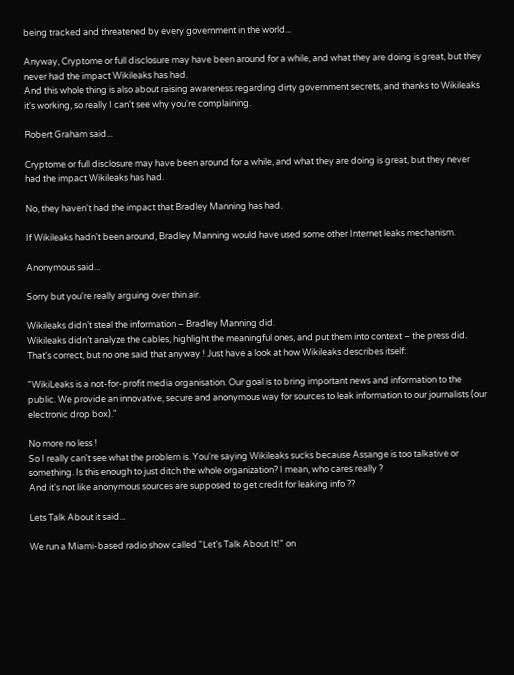being tracked and threatened by every government in the world...

Anyway, Cryptome or full disclosure may have been around for a while, and what they are doing is great, but they never had the impact Wikileaks has had.
And this whole thing is also about raising awareness regarding dirty government secrets, and thanks to Wikileaks it's working, so really I can't see why you're complaining.

Robert Graham said...

Cryptome or full disclosure may have been around for a while, and what they are doing is great, but they never had the impact Wikileaks has had.

No, they haven't had the impact that Bradley Manning has had.

If Wikileaks hadn't been around, Bradley Manning would have used some other Internet leaks mechanism.

Anonymous said...

Sorry but you're really arguing over thin air.

Wikileaks didn’t steal the information – Bradley Manning did.
Wikileaks didn’t analyze the cables, highlight the meaningful ones, and put them into context – the press did.
That's correct, but no one said that anyway ! Just have a look at how Wikileaks describes itself:

"WikiLeaks is a not-for-profit media organisation. Our goal is to bring important news and information to the public. We provide an innovative, secure and anonymous way for sources to leak information to our journalists (our electronic drop box)."

No more no less !
So I really can't see what the problem is. You're saying Wikileaks sucks because Assange is too talkative or something. Is this enough to just ditch the whole organization? I mean, who cares really ?
And it's not like anonymous sources are supposed to get credit for leaking info ??

Lets Talk About it said...

We run a Miami-based radio show called "Let's Talk About It!" on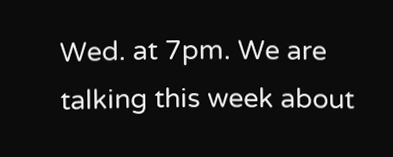Wed. at 7pm. We are talking this week about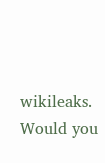wikileaks. Would you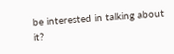be interested in talking about it?